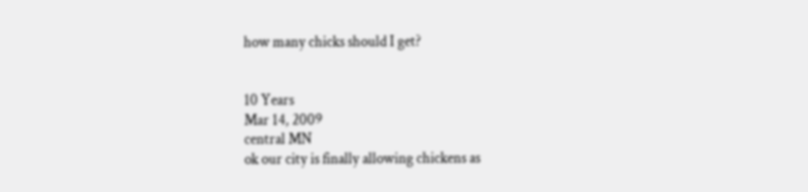how many chicks should I get?


10 Years
Mar 14, 2009
central MN
ok our city is finally allowing chickens as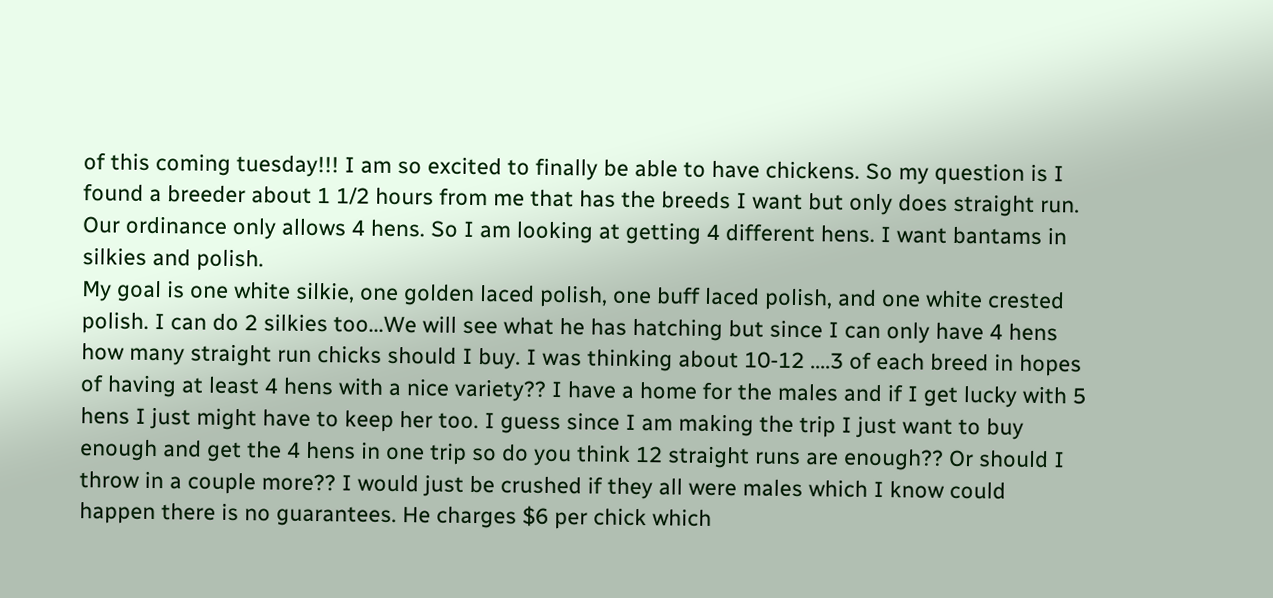of this coming tuesday!!! I am so excited to finally be able to have chickens. So my question is I found a breeder about 1 1/2 hours from me that has the breeds I want but only does straight run. Our ordinance only allows 4 hens. So I am looking at getting 4 different hens. I want bantams in silkies and polish.
My goal is one white silkie, one golden laced polish, one buff laced polish, and one white crested polish. I can do 2 silkies too...We will see what he has hatching but since I can only have 4 hens how many straight run chicks should I buy. I was thinking about 10-12 ....3 of each breed in hopes of having at least 4 hens with a nice variety?? I have a home for the males and if I get lucky with 5 hens I just might have to keep her too. I guess since I am making the trip I just want to buy enough and get the 4 hens in one trip so do you think 12 straight runs are enough?? Or should I throw in a couple more?? I would just be crushed if they all were males which I know could happen there is no guarantees. He charges $6 per chick which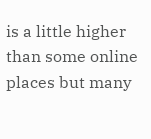is a little higher than some online places but many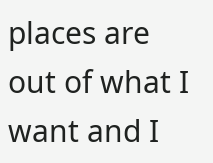places are out of what I want and I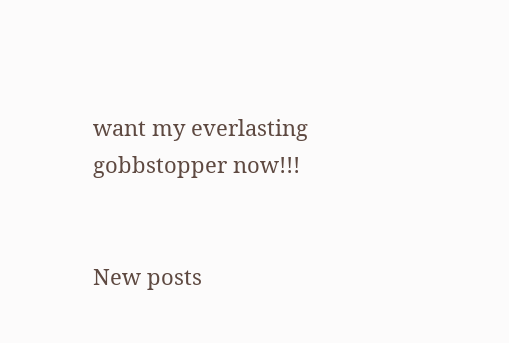want my everlasting gobbstopper now!!!


New posts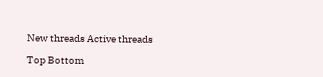New threads Active threads

Top Bottom